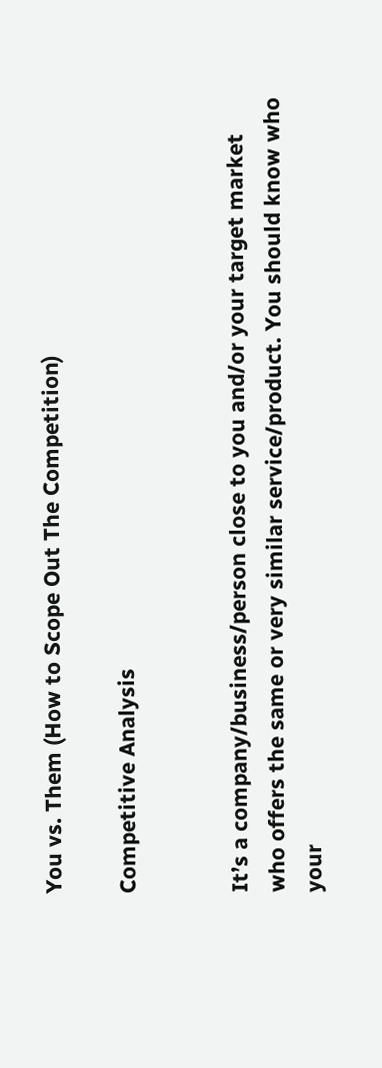You vs. Them (How to Scope Out The Competition)

Competitive Analysis


It’s a company/business/person close to you and/or your target market who offers the same or very similar service/product. You should know who your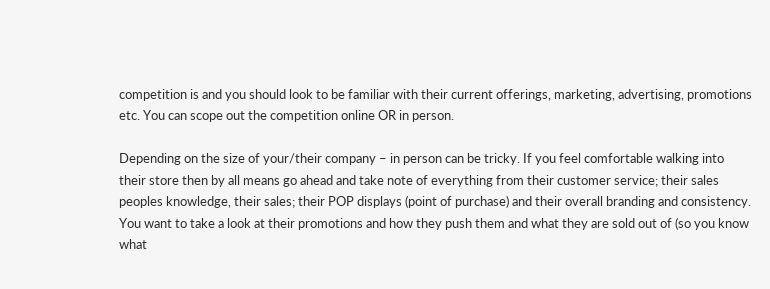competition is and you should look to be familiar with their current offerings, marketing, advertising, promotions etc. You can scope out the competition online OR in person.

Depending on the size of your/their company – in person can be tricky. If you feel comfortable walking into their store then by all means go ahead and take note of everything from their customer service; their sales peoples knowledge, their sales; their POP displays (point of purchase) and their overall branding and consistency. You want to take a look at their promotions and how they push them and what they are sold out of (so you know what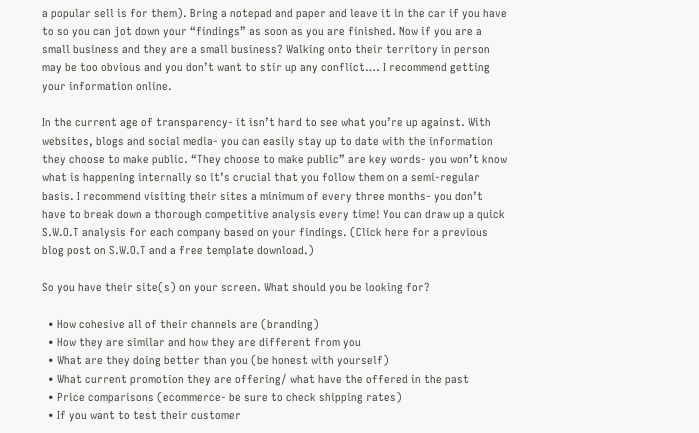a popular sell is for them). Bring a notepad and paper and leave it in the car if you have to so you can jot down your “findings” as soon as you are finished. Now if you are a small business and they are a small business? Walking onto their territory in person may be too obvious and you don’t want to stir up any conflict…. I recommend getting your information online.

In the current age of transparency- it isn’t hard to see what you’re up against. With websites, blogs and social media- you can easily stay up to date with the information they choose to make public. “They choose to make public” are key words- you won’t know what is happening internally so it’s crucial that you follow them on a semi-regular basis. I recommend visiting their sites a minimum of every three months- you don’t have to break down a thorough competitive analysis every time! You can draw up a quick S.W.O.T analysis for each company based on your findings. (Click here for a previous blog post on S.W.O.T and a free template download.)

So you have their site(s) on your screen. What should you be looking for?

  • How cohesive all of their channels are (branding)
  • How they are similar and how they are different from you
  • What are they doing better than you (be honest with yourself)
  • What current promotion they are offering/ what have the offered in the past
  • Price comparisons (ecommerce- be sure to check shipping rates)
  • If you want to test their customer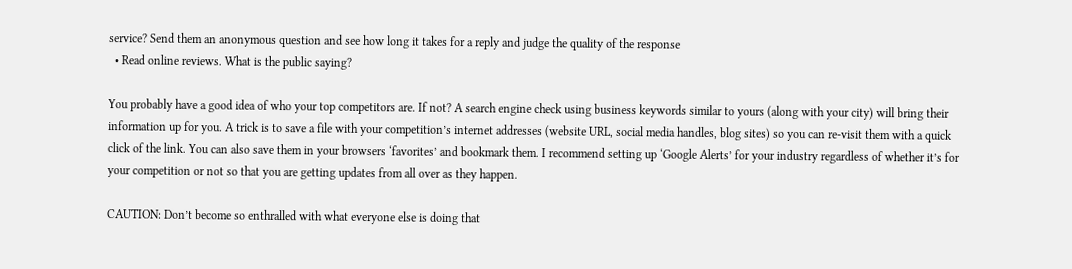service? Send them an anonymous question and see how long it takes for a reply and judge the quality of the response
  • Read online reviews. What is the public saying?

You probably have a good idea of who your top competitors are. If not? A search engine check using business keywords similar to yours (along with your city) will bring their information up for you. A trick is to save a file with your competition’s internet addresses (website URL, social media handles, blog sites) so you can re-visit them with a quick click of the link. You can also save them in your browsers ‘favorites’ and bookmark them. I recommend setting up ‘Google Alerts’ for your industry regardless of whether it’s for your competition or not so that you are getting updates from all over as they happen.

CAUTION: Don’t become so enthralled with what everyone else is doing that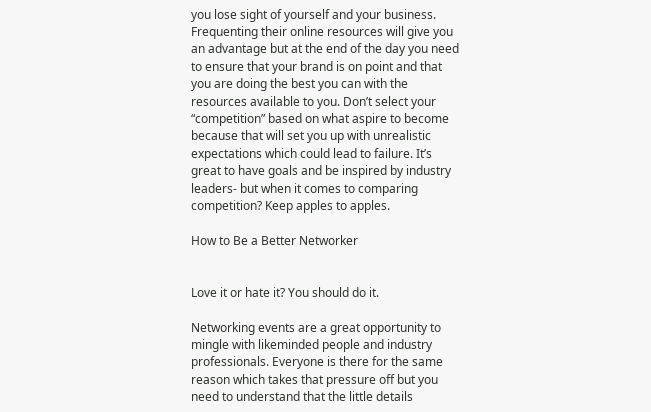you lose sight of yourself and your business. Frequenting their online resources will give you an advantage but at the end of the day you need to ensure that your brand is on point and that you are doing the best you can with the resources available to you. Don’t select your “competition” based on what aspire to become because that will set you up with unrealistic expectations which could lead to failure. It’s great to have goals and be inspired by industry leaders- but when it comes to comparing competition? Keep apples to apples.

How to Be a Better Networker


Love it or hate it? You should do it.

Networking events are a great opportunity to mingle with likeminded people and industry professionals. Everyone is there for the same reason which takes that pressure off but you need to understand that the little details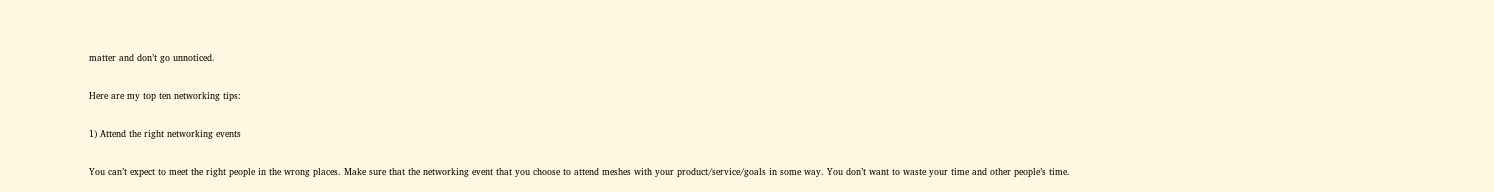matter and don’t go unnoticed.

Here are my top ten networking tips:

1) Attend the right networking events

You can’t expect to meet the right people in the wrong places. Make sure that the networking event that you choose to attend meshes with your product/service/goals in some way. You don’t want to waste your time and other people’s time.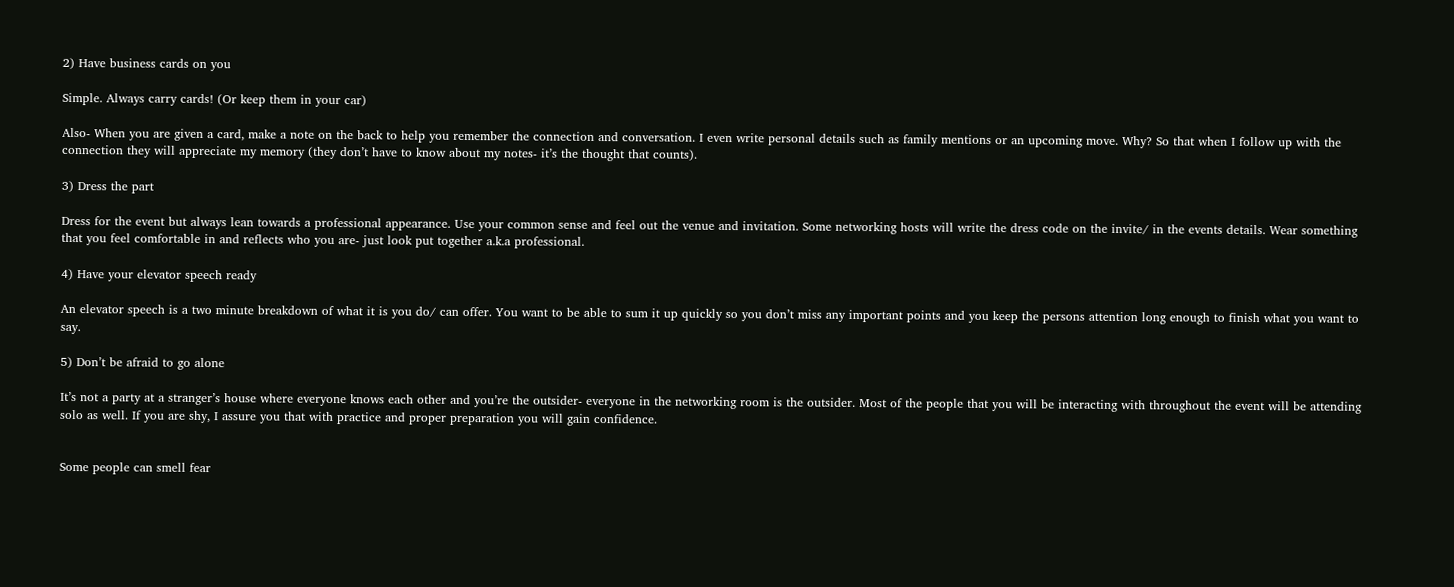2) Have business cards on you

Simple. Always carry cards! (Or keep them in your car)

Also- When you are given a card, make a note on the back to help you remember the connection and conversation. I even write personal details such as family mentions or an upcoming move. Why? So that when I follow up with the connection they will appreciate my memory (they don’t have to know about my notes- it’s the thought that counts).

3) Dress the part

Dress for the event but always lean towards a professional appearance. Use your common sense and feel out the venue and invitation. Some networking hosts will write the dress code on the invite/ in the events details. Wear something that you feel comfortable in and reflects who you are- just look put together a.k.a professional.

4) Have your elevator speech ready

An elevator speech is a two minute breakdown of what it is you do/ can offer. You want to be able to sum it up quickly so you don’t miss any important points and you keep the persons attention long enough to finish what you want to say.

5) Don’t be afraid to go alone

It’s not a party at a stranger’s house where everyone knows each other and you’re the outsider- everyone in the networking room is the outsider. Most of the people that you will be interacting with throughout the event will be attending solo as well. If you are shy, I assure you that with practice and proper preparation you will gain confidence.


Some people can smell fear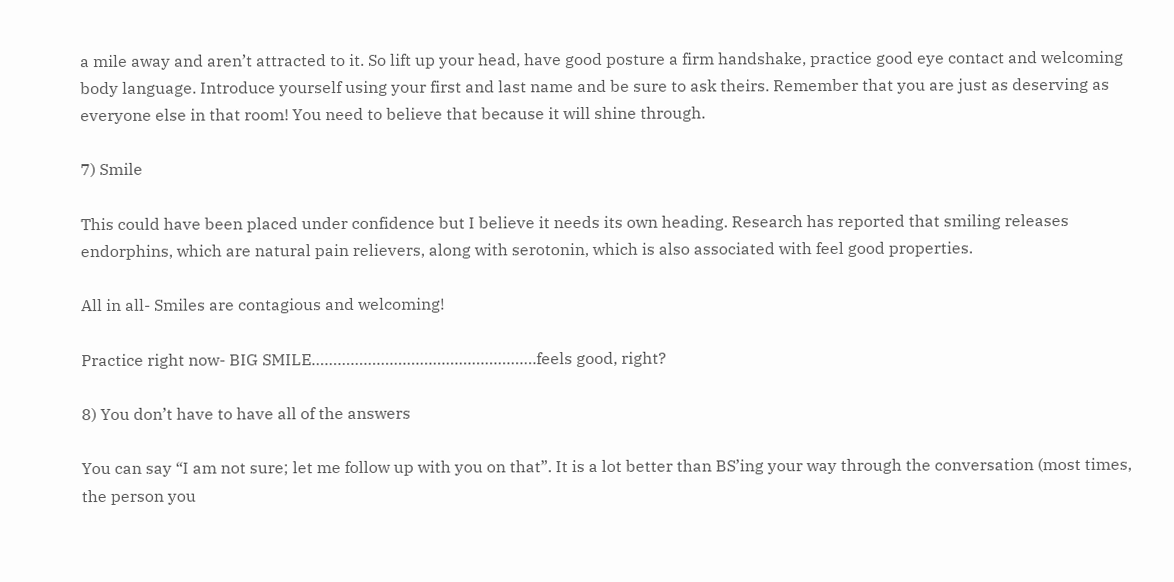a mile away and aren’t attracted to it. So lift up your head, have good posture a firm handshake, practice good eye contact and welcoming body language. Introduce yourself using your first and last name and be sure to ask theirs. Remember that you are just as deserving as everyone else in that room! You need to believe that because it will shine through.

7) Smile

This could have been placed under confidence but I believe it needs its own heading. Research has reported that smiling releases endorphins, which are natural pain relievers, along with serotonin, which is also associated with feel good properties.

All in all- Smiles are contagious and welcoming!

Practice right now- BIG SMILE…………………………………………….feels good, right?

8) You don’t have to have all of the answers

You can say “I am not sure; let me follow up with you on that”. It is a lot better than BS’ing your way through the conversation (most times, the person you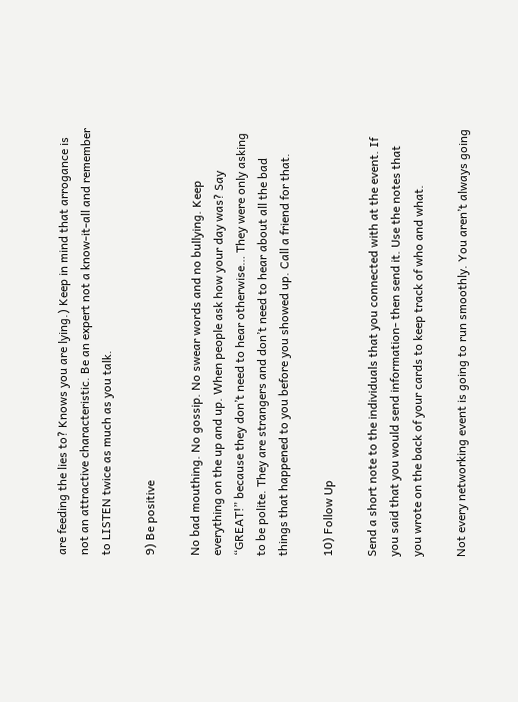are feeding the lies to? Knows you are lying.) Keep in mind that arrogance is not an attractive characteristic. Be an expert not a know-it-all and remember to LISTEN twice as much as you talk.

9) Be positive

No bad mouthing. No gossip. No swear words and no bullying. Keep everything on the up and up. When people ask how your day was? Say “GREAT!” because they don’t need to hear otherwise… They were only asking to be polite. They are strangers and don’t need to hear about all the bad things that happened to you before you showed up. Call a friend for that.

10) Follow Up

Send a short note to the individuals that you connected with at the event. If you said that you would send information- then send it. Use the notes that you wrote on the back of your cards to keep track of who and what.

Not every networking event is going to run smoothly. You aren’t always going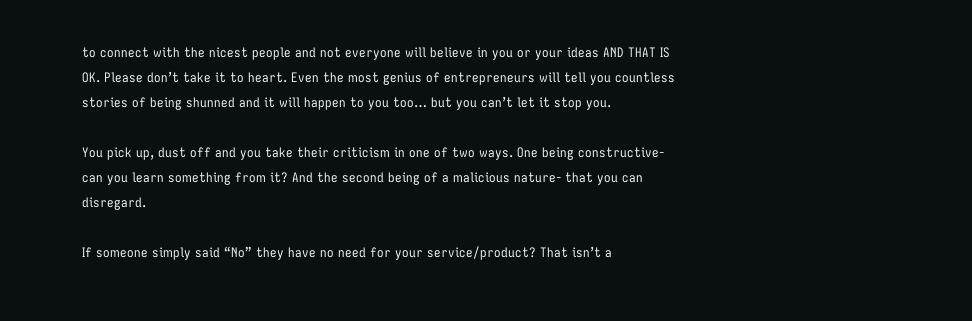to connect with the nicest people and not everyone will believe in you or your ideas AND THAT IS OK. Please don’t take it to heart. Even the most genius of entrepreneurs will tell you countless stories of being shunned and it will happen to you too… but you can’t let it stop you.

You pick up, dust off and you take their criticism in one of two ways. One being constructive- can you learn something from it? And the second being of a malicious nature- that you can disregard.

If someone simply said “No” they have no need for your service/product? That isn’t a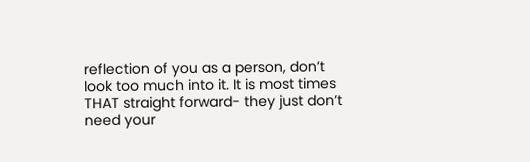reflection of you as a person, don’t look too much into it. It is most times THAT straight forward- they just don’t need your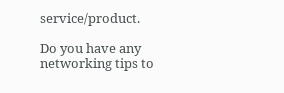service/product.

Do you have any networking tips to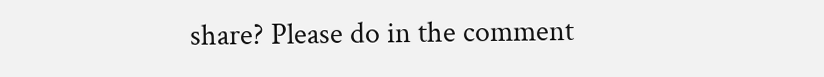share? Please do in the comment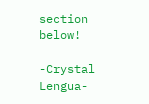section below!

-Crystal Lengua-